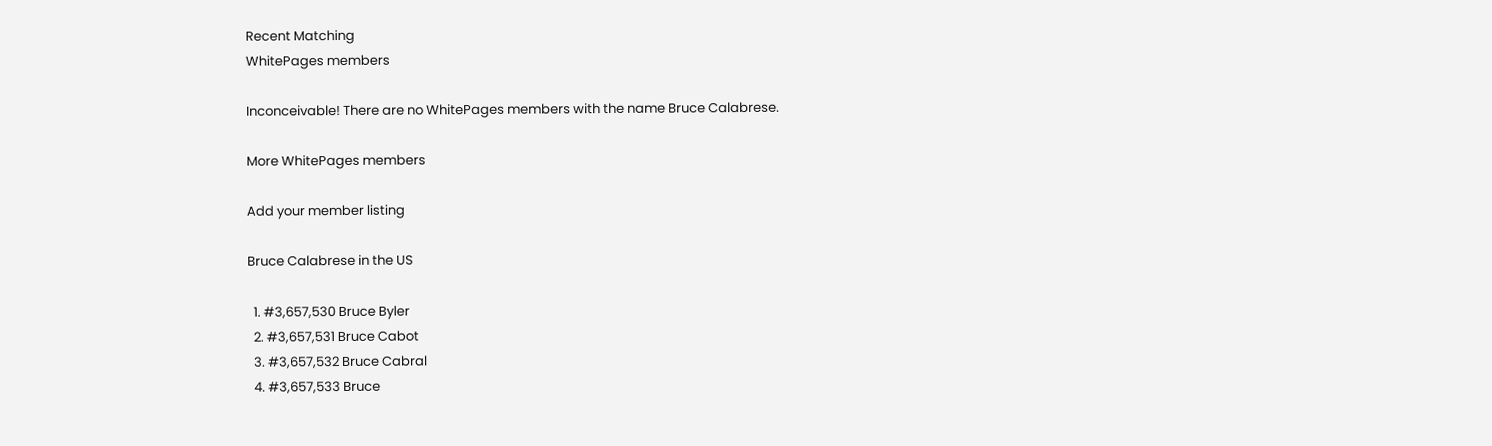Recent Matching
WhitePages members

Inconceivable! There are no WhitePages members with the name Bruce Calabrese.

More WhitePages members

Add your member listing

Bruce Calabrese in the US

  1. #3,657,530 Bruce Byler
  2. #3,657,531 Bruce Cabot
  3. #3,657,532 Bruce Cabral
  4. #3,657,533 Bruce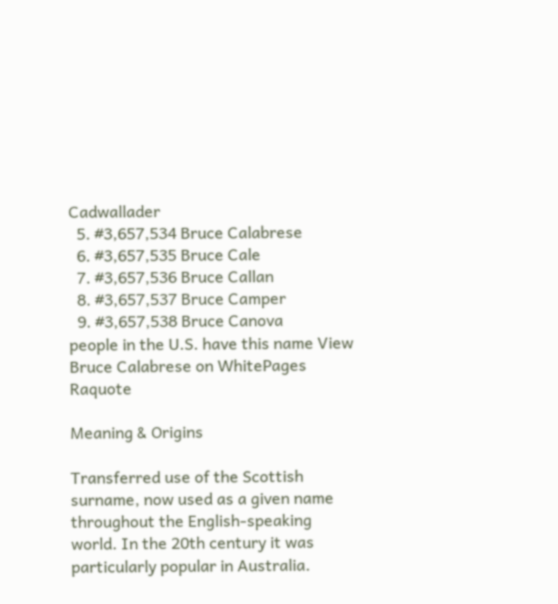Cadwallader
  5. #3,657,534 Bruce Calabrese
  6. #3,657,535 Bruce Cale
  7. #3,657,536 Bruce Callan
  8. #3,657,537 Bruce Camper
  9. #3,657,538 Bruce Canova
people in the U.S. have this name View Bruce Calabrese on WhitePages Raquote

Meaning & Origins

Transferred use of the Scottish surname, now used as a given name throughout the English-speaking world. In the 20th century it was particularly popular in Australia.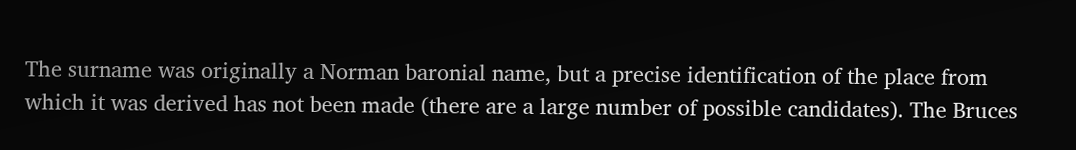The surname was originally a Norman baronial name, but a precise identification of the place from which it was derived has not been made (there are a large number of possible candidates). The Bruces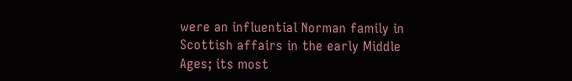were an influential Norman family in Scottish affairs in the early Middle Ages; its most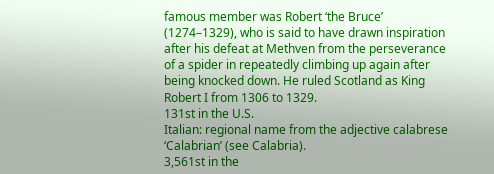famous member was Robert ‘the Bruce’ (1274–1329), who is said to have drawn inspiration after his defeat at Methven from the perseverance of a spider in repeatedly climbing up again after being knocked down. He ruled Scotland as King Robert I from 1306 to 1329.
131st in the U.S.
Italian: regional name from the adjective calabrese ‘Calabrian’ (see Calabria).
3,561st in the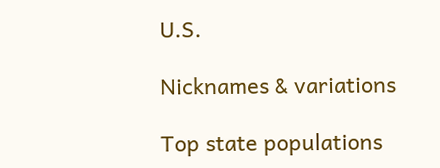U.S.

Nicknames & variations

Top state populations